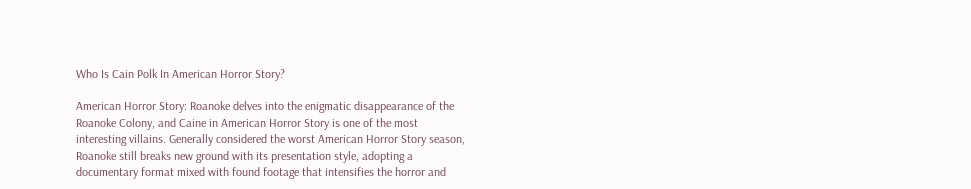Who Is Cain Polk In American Horror Story?

American Horror Story: Roanoke delves into the enigmatic disappearance of the Roanoke Colony, and Caine in American Horror Story is one of the most interesting villains. Generally considered the worst American Horror Story season, Roanoke still breaks new ground with its presentation style, adopting a documentary format mixed with found footage that intensifies the horror and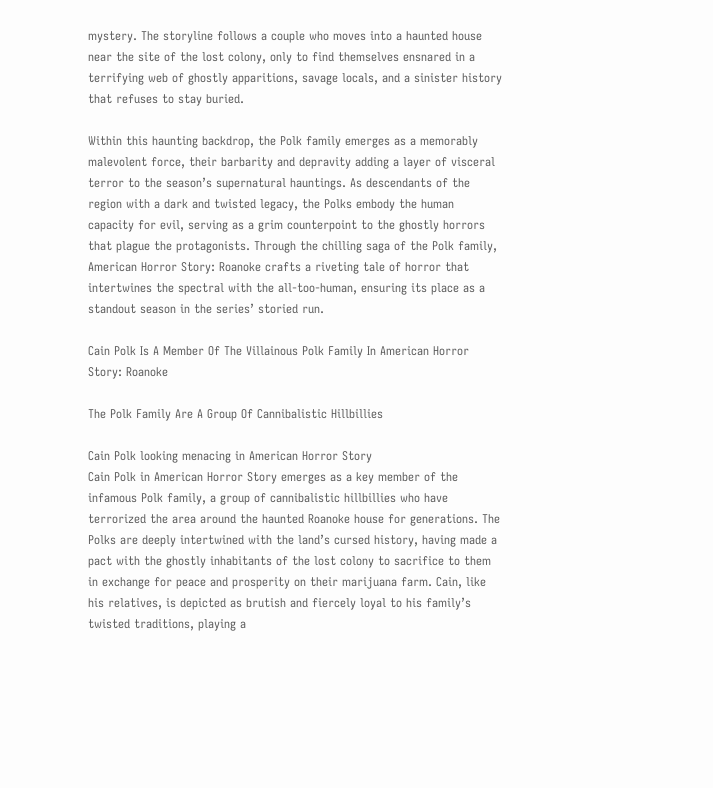mystery. The storyline follows a couple who moves into a haunted house near the site of the lost colony, only to find themselves ensnared in a terrifying web of ghostly apparitions, savage locals, and a sinister history that refuses to stay buried.

Within this haunting backdrop, the Polk family emerges as a memorably malevolent force, their barbarity and depravity adding a layer of visceral terror to the season’s supernatural hauntings. As descendants of the region with a dark and twisted legacy, the Polks embody the human capacity for evil, serving as a grim counterpoint to the ghostly horrors that plague the protagonists. Through the chilling saga of the Polk family, American Horror Story: Roanoke crafts a riveting tale of horror that intertwines the spectral with the all-too-human, ensuring its place as a standout season in the series’ storied run.

Cain Polk Is A Member Of The Villainous Polk Family In American Horror Story: Roanoke

The Polk Family Are A Group Of Cannibalistic Hillbillies

Cain Polk looking menacing in American Horror Story
Cain Polk in American Horror Story emerges as a key member of the infamous Polk family, a group of cannibalistic hillbillies who have terrorized the area around the haunted Roanoke house for generations. The Polks are deeply intertwined with the land’s cursed history, having made a pact with the ghostly inhabitants of the lost colony to sacrifice to them in exchange for peace and prosperity on their marijuana farm. Cain, like his relatives, is depicted as brutish and fiercely loyal to his family’s twisted traditions, playing a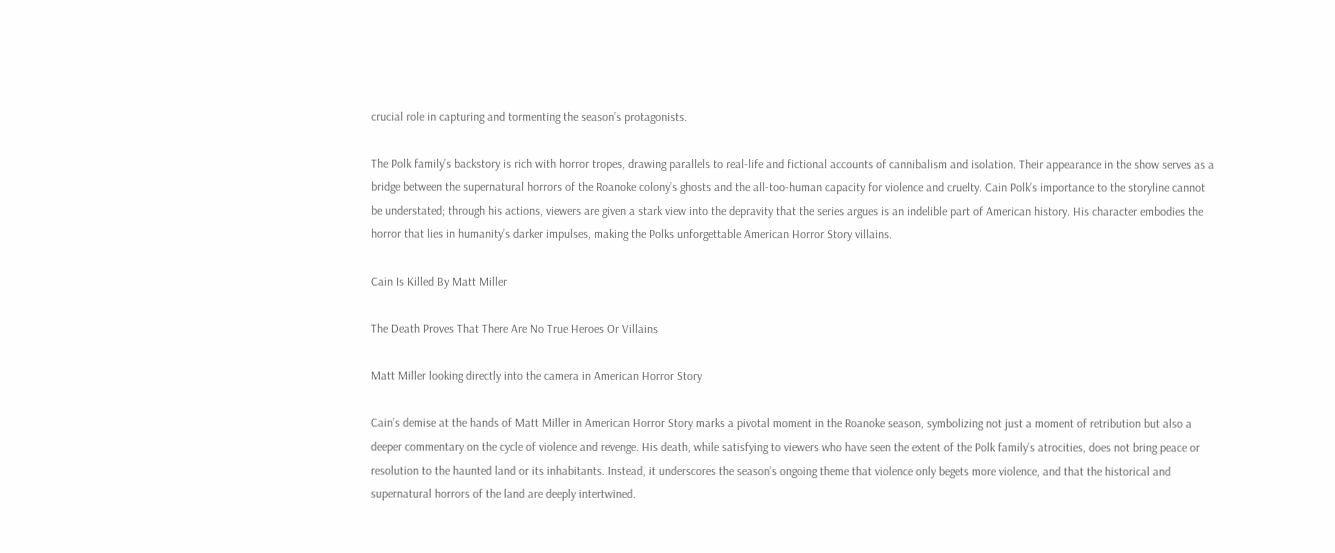crucial role in capturing and tormenting the season’s protagonists.

The Polk family’s backstory is rich with horror tropes, drawing parallels to real-life and fictional accounts of cannibalism and isolation. Their appearance in the show serves as a bridge between the supernatural horrors of the Roanoke colony’s ghosts and the all-too-human capacity for violence and cruelty. Cain Polk’s importance to the storyline cannot be understated; through his actions, viewers are given a stark view into the depravity that the series argues is an indelible part of American history. His character embodies the horror that lies in humanity’s darker impulses, making the Polks unforgettable American Horror Story villains.

Cain Is Killed By Matt Miller

The Death Proves That There Are No True Heroes Or Villains

Matt Miller looking directly into the camera in American Horror Story

Cain’s demise at the hands of Matt Miller in American Horror Story marks a pivotal moment in the Roanoke season, symbolizing not just a moment of retribution but also a deeper commentary on the cycle of violence and revenge. His death, while satisfying to viewers who have seen the extent of the Polk family’s atrocities, does not bring peace or resolution to the haunted land or its inhabitants. Instead, it underscores the season’s ongoing theme that violence only begets more violence, and that the historical and supernatural horrors of the land are deeply intertwined.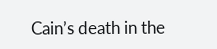Cain’s death in the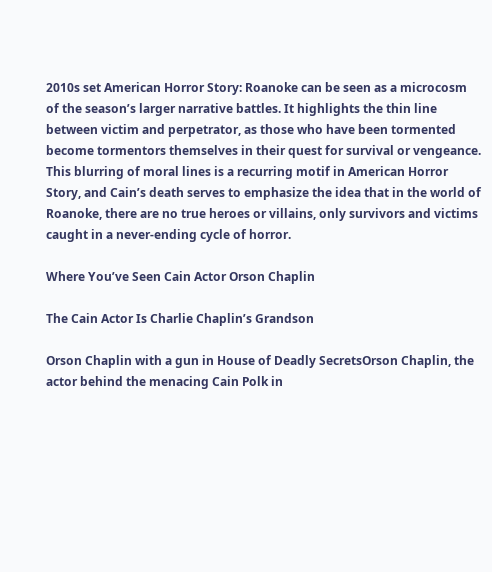2010s set American Horror Story: Roanoke can be seen as a microcosm of the season’s larger narrative battles. It highlights the thin line between victim and perpetrator, as those who have been tormented become tormentors themselves in their quest for survival or vengeance. This blurring of moral lines is a recurring motif in American Horror Story, and Cain’s death serves to emphasize the idea that in the world of Roanoke, there are no true heroes or villains, only survivors and victims caught in a never-ending cycle of horror.

Where You’ve Seen Cain Actor Orson Chaplin

The Cain Actor Is Charlie Chaplin’s Grandson

Orson Chaplin with a gun in House of Deadly SecretsOrson Chaplin, the actor behind the menacing Cain Polk in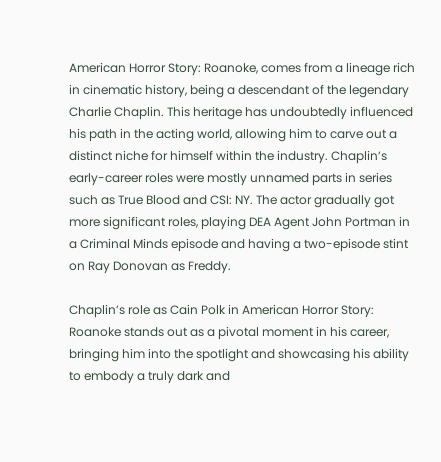American Horror Story: Roanoke, comes from a lineage rich in cinematic history, being a descendant of the legendary Charlie Chaplin. This heritage has undoubtedly influenced his path in the acting world, allowing him to carve out a distinct niche for himself within the industry. Chaplin’s early-career roles were mostly unnamed parts in series such as True Blood and CSI: NY. The actor gradually got more significant roles, playing DEA Agent John Portman in a Criminal Minds episode and having a two-episode stint on Ray Donovan as Freddy.

Chaplin’s role as Cain Polk in American Horror Story: Roanoke stands out as a pivotal moment in his career, bringing him into the spotlight and showcasing his ability to embody a truly dark and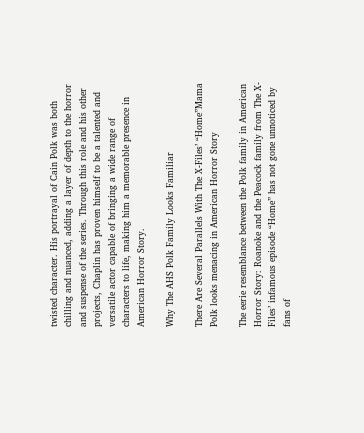twisted character. His portrayal of Cain Polk was both chilling and nuanced, adding a layer of depth to the horror and suspense of the series. Through this role and his other projects, Chaplin has proven himself to be a talented and versatile actor capable of bringing a wide range of characters to life, making him a memorable presence in American Horror Story.

Why The AHS Polk Family Looks Familiar

There Are Several Parallels With The X-Files’ “Home”Mama Polk looks menacing in American Horror Story

The eerie resemblance between the Polk family in American Horror Story: Roanoke and the Peacock family from The X-Files’ infamous episode “Home” has not gone unnoticed by fans of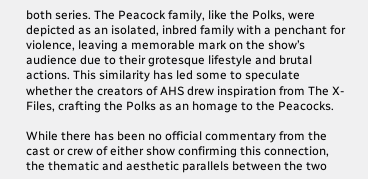both series. The Peacock family, like the Polks, were depicted as an isolated, inbred family with a penchant for violence, leaving a memorable mark on the show’s audience due to their grotesque lifestyle and brutal actions. This similarity has led some to speculate whether the creators of AHS drew inspiration from The X-Files, crafting the Polks as an homage to the Peacocks.

While there has been no official commentary from the cast or crew of either show confirming this connection, the thematic and aesthetic parallels between the two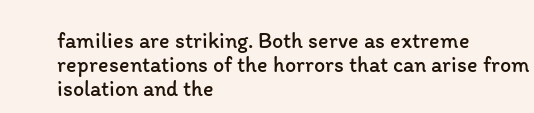families are striking. Both serve as extreme representations of the horrors that can arise from isolation and the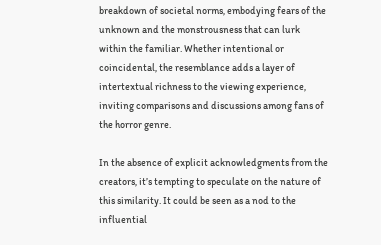breakdown of societal norms, embodying fears of the unknown and the monstrousness that can lurk within the familiar. Whether intentional or coincidental, the resemblance adds a layer of intertextual richness to the viewing experience, inviting comparisons and discussions among fans of the horror genre.

In the absence of explicit acknowledgments from the creators, it’s tempting to speculate on the nature of this similarity. It could be seen as a nod to the influential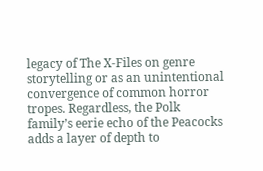legacy of The X-Files on genre storytelling or as an unintentional convergence of common horror tropes. Regardless, the Polk family’s eerie echo of the Peacocks adds a layer of depth to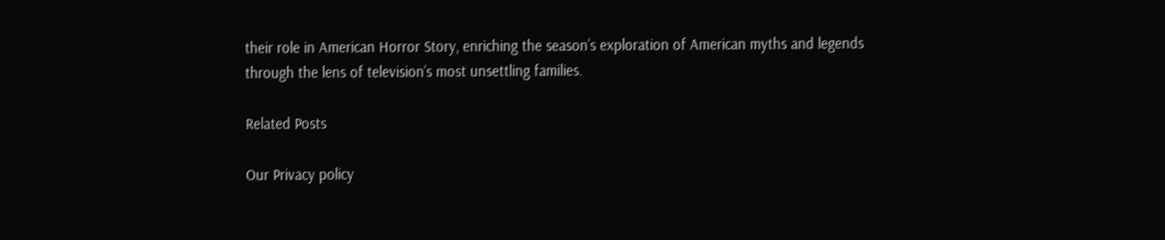their role in American Horror Story, enriching the season’s exploration of American myths and legends through the lens of television’s most unsettling families.

Related Posts

Our Privacy policy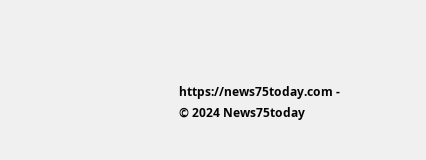https://news75today.com - © 2024 News75today